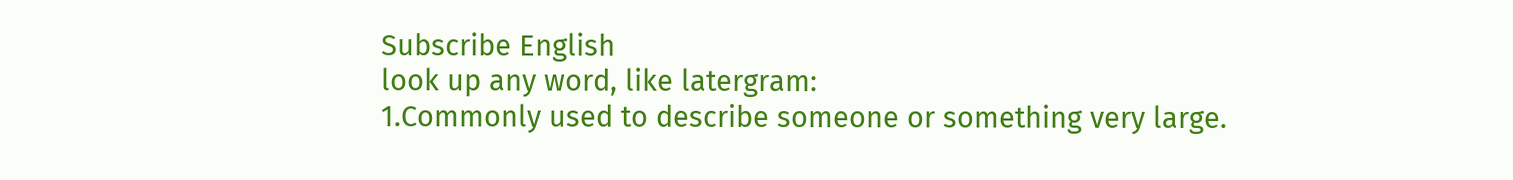Subscribe English
look up any word, like latergram:
1.Commonly used to describe someone or something very large.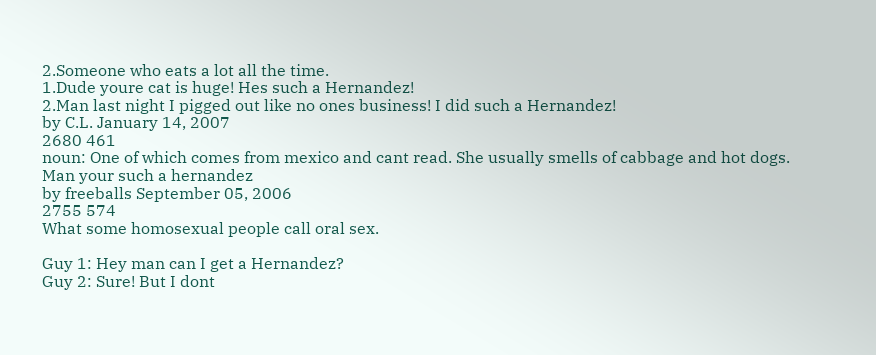2.Someone who eats a lot all the time.
1.Dude youre cat is huge! Hes such a Hernandez!
2.Man last night I pigged out like no ones business! I did such a Hernandez!
by C.L. January 14, 2007
2680 461
noun: One of which comes from mexico and cant read. She usually smells of cabbage and hot dogs.
Man your such a hernandez
by freeballs September 05, 2006
2755 574
What some homosexual people call oral sex.

Guy 1: Hey man can I get a Hernandez?
Guy 2: Sure! But I dont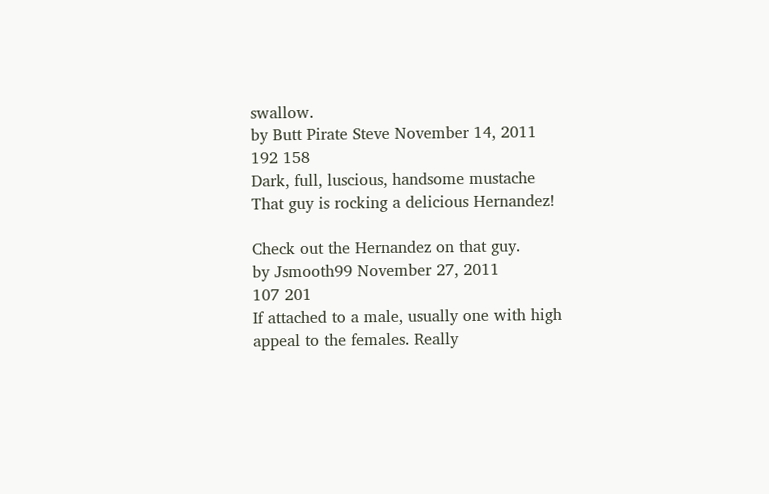swallow.
by Butt Pirate Steve November 14, 2011
192 158
Dark, full, luscious, handsome mustache
That guy is rocking a delicious Hernandez!

Check out the Hernandez on that guy.
by Jsmooth99 November 27, 2011
107 201
If attached to a male, usually one with high appeal to the females. Really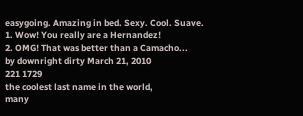easygoing. Amazing in bed. Sexy. Cool. Suave.
1. Wow! You really are a Hernandez!
2. OMG! That was better than a Camacho...
by downright dirty March 21, 2010
221 1729
the coolest last name in the world,
many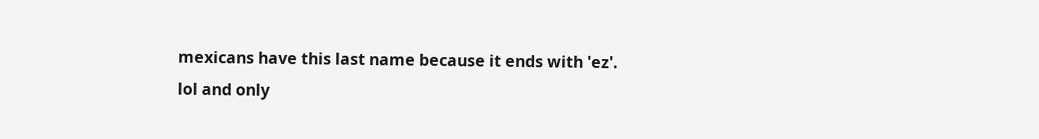mexicans have this last name because it ends with 'ez'.
lol and only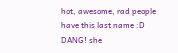hot, awesome, rad people have this last name :D
DANG! she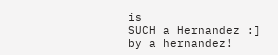is
SUCH a Hernandez :]
by a hernandez!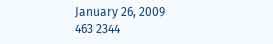January 26, 2009
463 2344